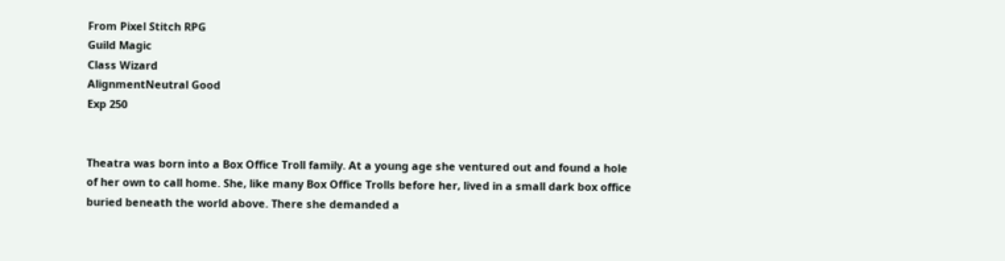From Pixel Stitch RPG
Guild Magic
Class Wizard
AlignmentNeutral Good
Exp 250


Theatra was born into a Box Office Troll family. At a young age she ventured out and found a hole of her own to call home. She, like many Box Office Trolls before her, lived in a small dark box office buried beneath the world above. There she demanded a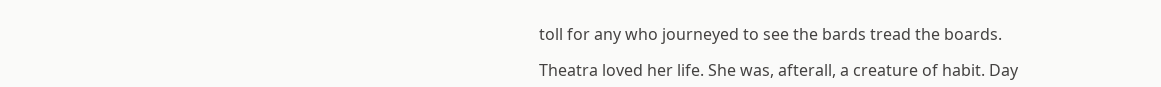toll for any who journeyed to see the bards tread the boards.

Theatra loved her life. She was, afterall, a creature of habit. Day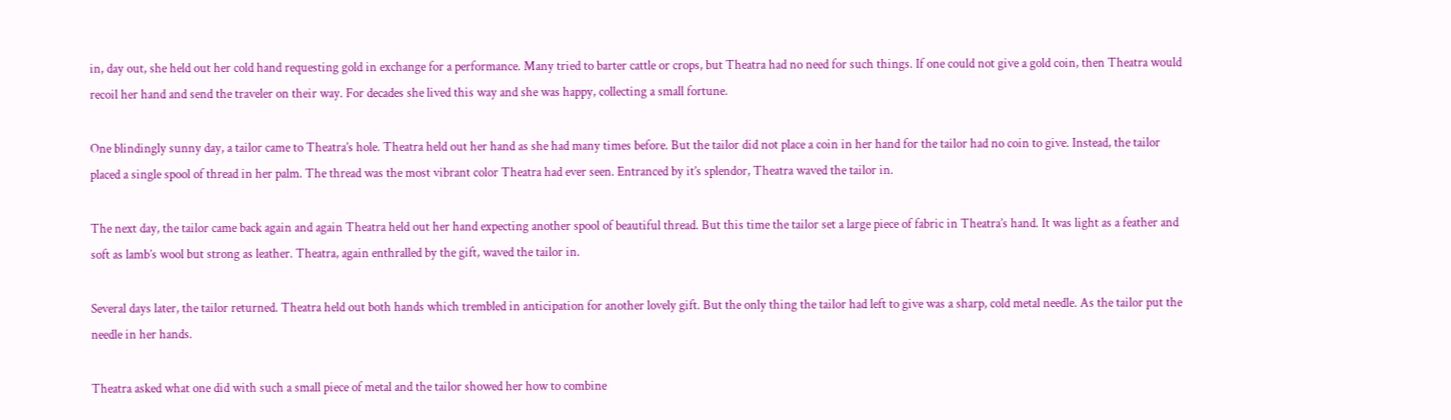in, day out, she held out her cold hand requesting gold in exchange for a performance. Many tried to barter cattle or crops, but Theatra had no need for such things. If one could not give a gold coin, then Theatra would recoil her hand and send the traveler on their way. For decades she lived this way and she was happy, collecting a small fortune.

One blindingly sunny day, a tailor came to Theatra’s hole. Theatra held out her hand as she had many times before. But the tailor did not place a coin in her hand for the tailor had no coin to give. Instead, the tailor placed a single spool of thread in her palm. The thread was the most vibrant color Theatra had ever seen. Entranced by it’s splendor, Theatra waved the tailor in.

The next day, the tailor came back again and again Theatra held out her hand expecting another spool of beautiful thread. But this time the tailor set a large piece of fabric in Theatra’s hand. It was light as a feather and soft as lamb’s wool but strong as leather. Theatra, again enthralled by the gift, waved the tailor in.

Several days later, the tailor returned. Theatra held out both hands which trembled in anticipation for another lovely gift. But the only thing the tailor had left to give was a sharp, cold metal needle. As the tailor put the needle in her hands.

Theatra asked what one did with such a small piece of metal and the tailor showed her how to combine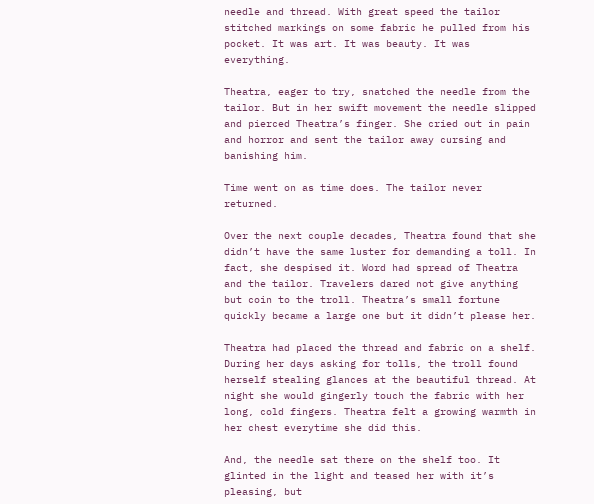needle and thread. With great speed the tailor stitched markings on some fabric he pulled from his pocket. It was art. It was beauty. It was everything.

Theatra, eager to try, snatched the needle from the tailor. But in her swift movement the needle slipped and pierced Theatra’s finger. She cried out in pain and horror and sent the tailor away cursing and banishing him.

Time went on as time does. The tailor never returned.

Over the next couple decades, Theatra found that she didn’t have the same luster for demanding a toll. In fact, she despised it. Word had spread of Theatra and the tailor. Travelers dared not give anything but coin to the troll. Theatra’s small fortune quickly became a large one but it didn’t please her.

Theatra had placed the thread and fabric on a shelf. During her days asking for tolls, the troll found herself stealing glances at the beautiful thread. At night she would gingerly touch the fabric with her long, cold fingers. Theatra felt a growing warmth in her chest everytime she did this.

And, the needle sat there on the shelf too. It glinted in the light and teased her with it’s pleasing, but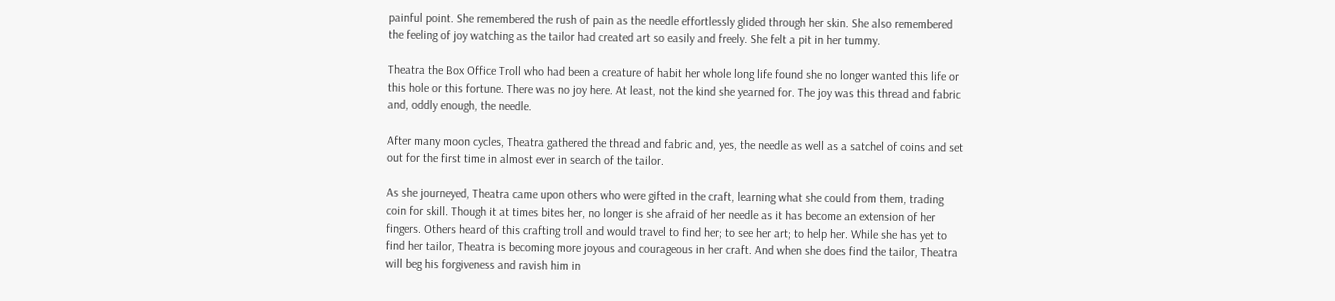painful point. She remembered the rush of pain as the needle effortlessly glided through her skin. She also remembered the feeling of joy watching as the tailor had created art so easily and freely. She felt a pit in her tummy.

Theatra the Box Office Troll who had been a creature of habit her whole long life found she no longer wanted this life or this hole or this fortune. There was no joy here. At least, not the kind she yearned for. The joy was this thread and fabric and, oddly enough, the needle.

After many moon cycles, Theatra gathered the thread and fabric and, yes, the needle as well as a satchel of coins and set out for the first time in almost ever in search of the tailor.

As she journeyed, Theatra came upon others who were gifted in the craft, learning what she could from them, trading coin for skill. Though it at times bites her, no longer is she afraid of her needle as it has become an extension of her fingers. Others heard of this crafting troll and would travel to find her; to see her art; to help her. While she has yet to find her tailor, Theatra is becoming more joyous and courageous in her craft. And when she does find the tailor, Theatra will beg his forgiveness and ravish him in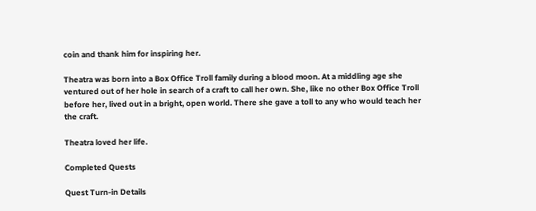coin and thank him for inspiring her.

Theatra was born into a Box Office Troll family during a blood moon. At a middling age she ventured out of her hole in search of a craft to call her own. She, like no other Box Office Troll before her, lived out in a bright, open world. There she gave a toll to any who would teach her the craft.

Theatra loved her life.

Completed Quests

Quest Turn-in Details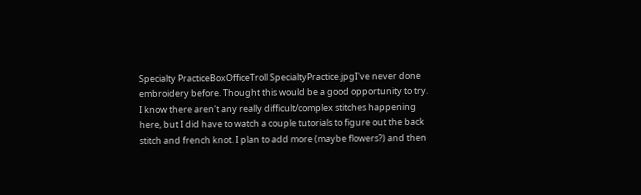Specialty PracticeBoxOfficeTroll SpecialtyPractice.jpgI've never done embroidery before. Thought this would be a good opportunity to try. I know there aren't any really difficult/complex stitches happening here, but I did have to watch a couple tutorials to figure out the back stitch and french knot. I plan to add more (maybe flowers?) and then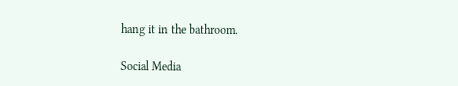hang it in the bathroom.

Social Media